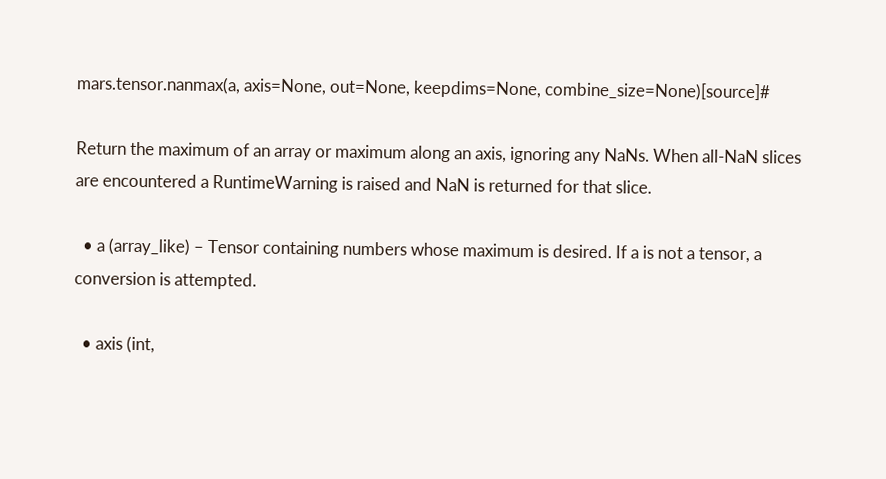mars.tensor.nanmax(a, axis=None, out=None, keepdims=None, combine_size=None)[source]#

Return the maximum of an array or maximum along an axis, ignoring any NaNs. When all-NaN slices are encountered a RuntimeWarning is raised and NaN is returned for that slice.

  • a (array_like) – Tensor containing numbers whose maximum is desired. If a is not a tensor, a conversion is attempted.

  • axis (int,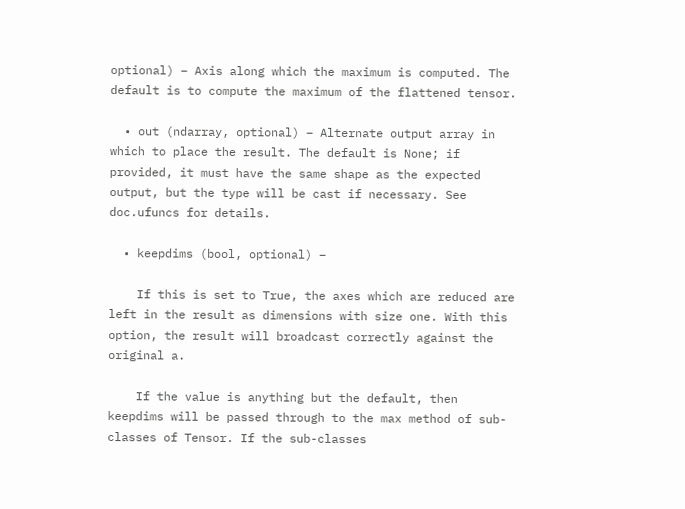optional) – Axis along which the maximum is computed. The default is to compute the maximum of the flattened tensor.

  • out (ndarray, optional) – Alternate output array in which to place the result. The default is None; if provided, it must have the same shape as the expected output, but the type will be cast if necessary. See doc.ufuncs for details.

  • keepdims (bool, optional) –

    If this is set to True, the axes which are reduced are left in the result as dimensions with size one. With this option, the result will broadcast correctly against the original a.

    If the value is anything but the default, then keepdims will be passed through to the max method of sub-classes of Tensor. If the sub-classes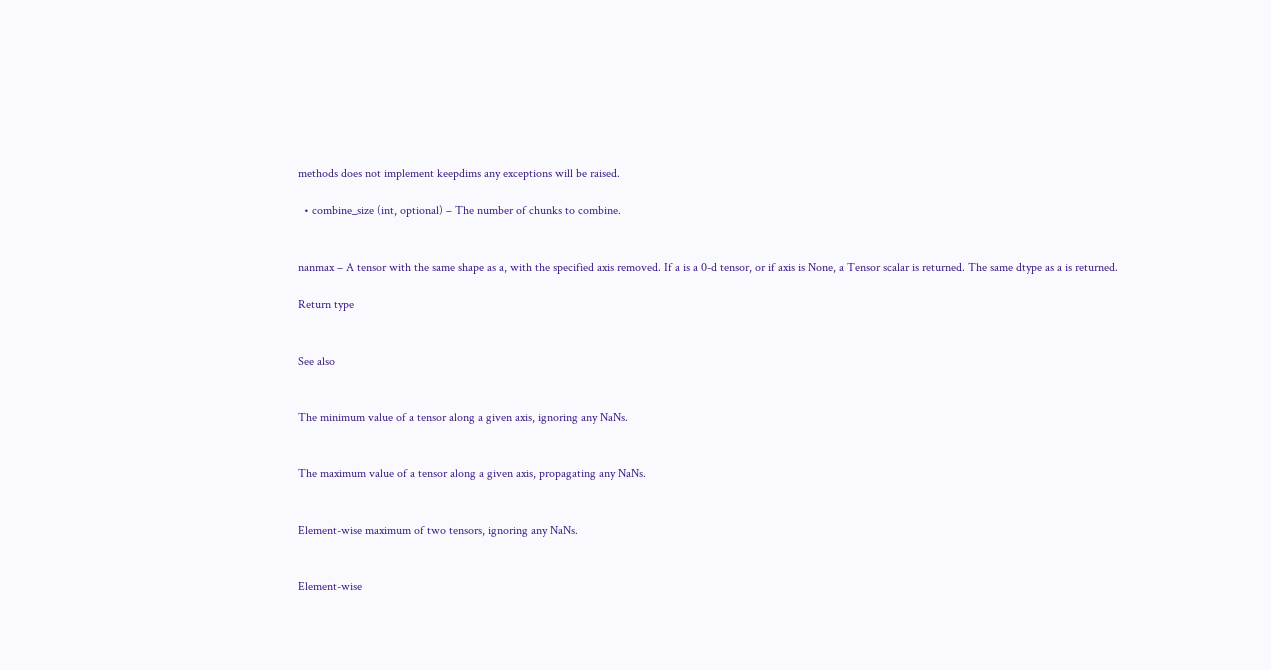methods does not implement keepdims any exceptions will be raised.

  • combine_size (int, optional) – The number of chunks to combine.


nanmax – A tensor with the same shape as a, with the specified axis removed. If a is a 0-d tensor, or if axis is None, a Tensor scalar is returned. The same dtype as a is returned.

Return type


See also


The minimum value of a tensor along a given axis, ignoring any NaNs.


The maximum value of a tensor along a given axis, propagating any NaNs.


Element-wise maximum of two tensors, ignoring any NaNs.


Element-wise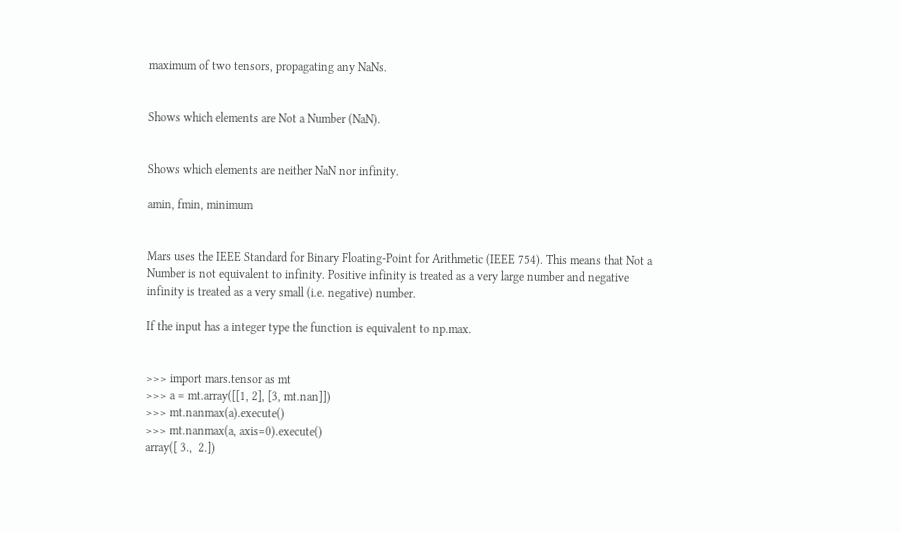maximum of two tensors, propagating any NaNs.


Shows which elements are Not a Number (NaN).


Shows which elements are neither NaN nor infinity.

amin, fmin, minimum


Mars uses the IEEE Standard for Binary Floating-Point for Arithmetic (IEEE 754). This means that Not a Number is not equivalent to infinity. Positive infinity is treated as a very large number and negative infinity is treated as a very small (i.e. negative) number.

If the input has a integer type the function is equivalent to np.max.


>>> import mars.tensor as mt
>>> a = mt.array([[1, 2], [3, mt.nan]])
>>> mt.nanmax(a).execute()
>>> mt.nanmax(a, axis=0).execute()
array([ 3.,  2.])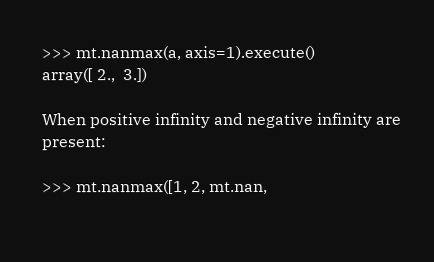>>> mt.nanmax(a, axis=1).execute()
array([ 2.,  3.])

When positive infinity and negative infinity are present:

>>> mt.nanmax([1, 2, mt.nan,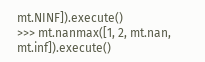mt.NINF]).execute()
>>> mt.nanmax([1, 2, mt.nan, mt.inf]).execute()